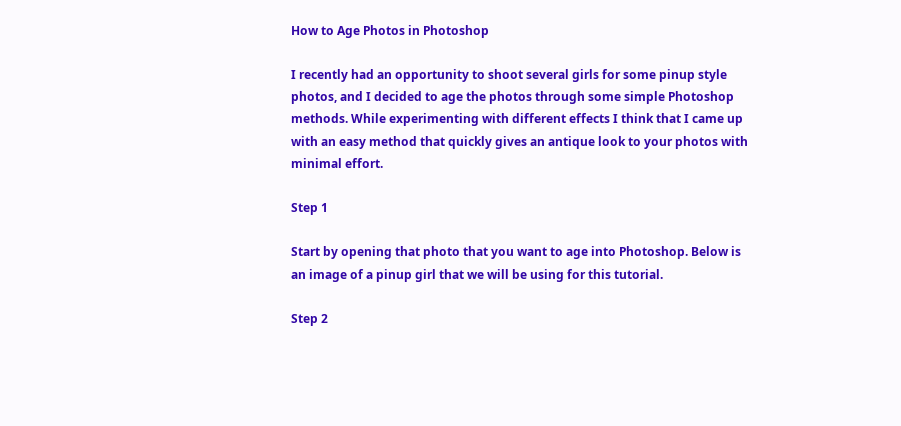How to Age Photos in Photoshop

I recently had an opportunity to shoot several girls for some pinup style photos, and I decided to age the photos through some simple Photoshop methods. While experimenting with different effects I think that I came up with an easy method that quickly gives an antique look to your photos with minimal effort.

Step 1

Start by opening that photo that you want to age into Photoshop. Below is an image of a pinup girl that we will be using for this tutorial.

Step 2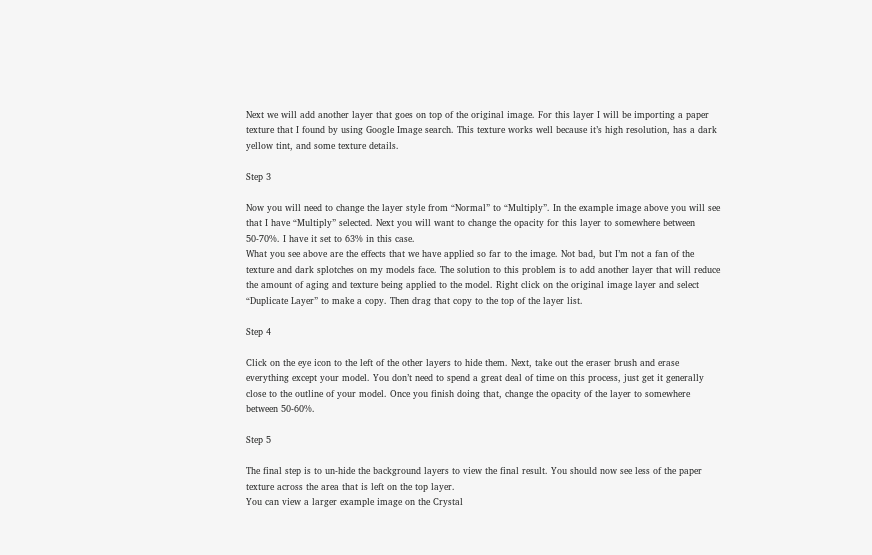Next we will add another layer that goes on top of the original image. For this layer I will be importing a paper texture that I found by using Google Image search. This texture works well because it’s high resolution, has a dark yellow tint, and some texture details.

Step 3

Now you will need to change the layer style from “Normal” to “Multiply”. In the example image above you will see that I have “Multiply” selected. Next you will want to change the opacity for this layer to somewhere between 50-70%. I have it set to 63% in this case.
What you see above are the effects that we have applied so far to the image. Not bad, but I’m not a fan of the texture and dark splotches on my models face. The solution to this problem is to add another layer that will reduce the amount of aging and texture being applied to the model. Right click on the original image layer and select “Duplicate Layer” to make a copy. Then drag that copy to the top of the layer list.

Step 4

Click on the eye icon to the left of the other layers to hide them. Next, take out the eraser brush and erase everything except your model. You don’t need to spend a great deal of time on this process, just get it generally close to the outline of your model. Once you finish doing that, change the opacity of the layer to somewhere between 50-60%.

Step 5

The final step is to un-hide the background layers to view the final result. You should now see less of the paper texture across the area that is left on the top layer.
You can view a larger example image on the Crystal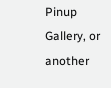Pinup Gallery, or another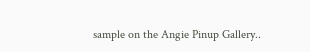sample on the Angie Pinup Gallery..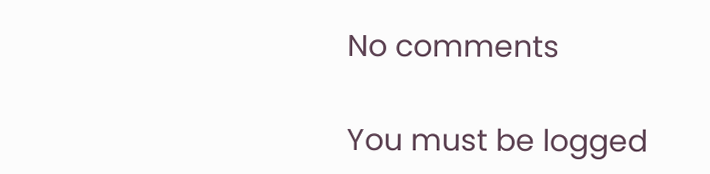No comments

You must be logged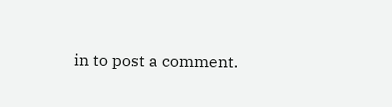in to post a comment.